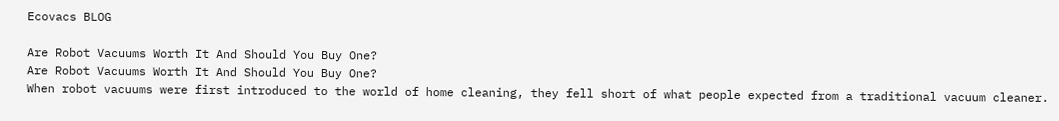Ecovacs BLOG

Are Robot Vacuums Worth It And Should You Buy One?
Are Robot Vacuums Worth It And Should You Buy One?
When robot vacuums were first introduced to the world of home cleaning, they fell short of what people expected from a traditional vacuum cleaner.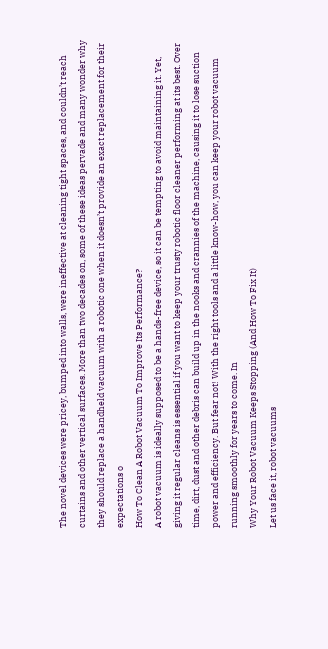The novel devices were pricey, bumped into walls, were ineffective at cleaning tight spaces, and couldn’t reach curtains and other vertical surfaces. More than two decades on, some of these ideas pervade and many wonder why they should replace a handheld vacuum with a robotic one when it doesn’t provide an exact replacement for their expectations o
How To Clean A Robot Vacuum To Improve Its Performance?
A robot vacuum is ideally supposed to be a hands-free device, so it can be tempting to avoid maintaining it. Yet, giving it regular cleans is essential if you want to keep your trusty robotic floor cleaner performing at its best. Over time, dirt, dust and other debris can build up in the nooks and crannies of the machine, causing it to lose suction power and efficiency. But fear not! With the right tools and a little know-how, you can keep your robot vacuum running smoothly for years to come. In
Why Your Robot Vacuum Keeps Stopping (And How To Fix It)
Let us face it, robot vacuums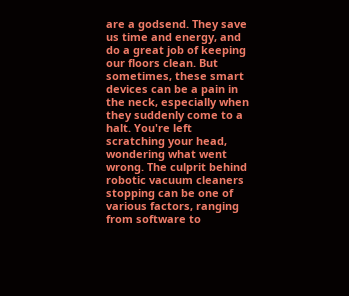are a godsend. They save us time and energy, and do a great job of keeping our floors clean. But sometimes, these smart devices can be a pain in the neck, especially when they suddenly come to a halt. You're left scratching your head, wondering what went wrong. The culprit behind robotic vacuum cleaners stopping can be one of various factors, ranging from software to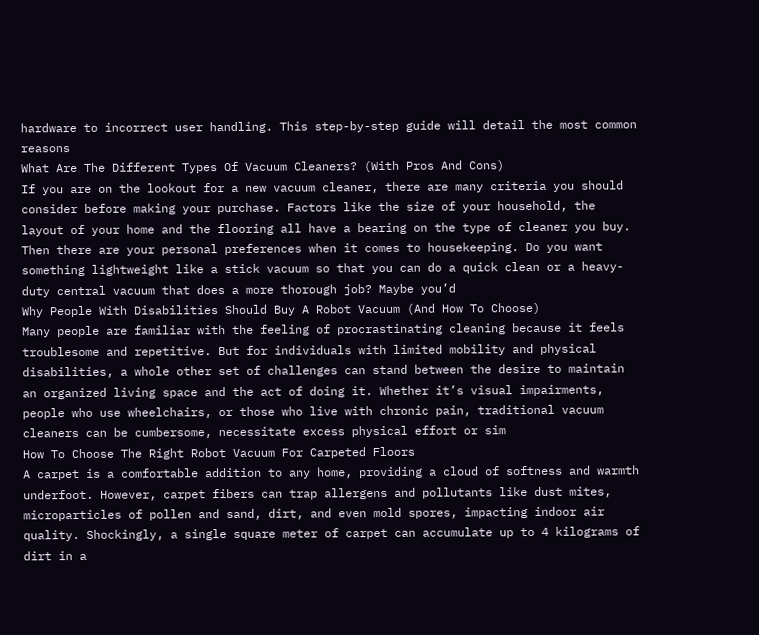hardware to incorrect user handling. This step-by-step guide will detail the most common reasons
What Are The Different Types Of Vacuum Cleaners? (With Pros And Cons)
If you are on the lookout for a new vacuum cleaner, there are many criteria you should consider before making your purchase. Factors like the size of your household, the layout of your home and the flooring all have a bearing on the type of cleaner you buy. Then there are your personal preferences when it comes to housekeeping. Do you want something lightweight like a stick vacuum so that you can do a quick clean or a heavy-duty central vacuum that does a more thorough job? Maybe you’d
Why People With Disabilities Should Buy A Robot Vacuum (And How To Choose)
Many people are familiar with the feeling of procrastinating cleaning because it feels troublesome and repetitive. But for individuals with limited mobility and physical disabilities, a whole other set of challenges can stand between the desire to maintain an organized living space and the act of doing it. Whether it’s visual impairments, people who use wheelchairs, or those who live with chronic pain, traditional vacuum cleaners can be cumbersome, necessitate excess physical effort or sim
How To Choose The Right Robot Vacuum For Carpeted Floors
A carpet is a comfortable addition to any home, providing a cloud of softness and warmth underfoot. However, carpet fibers can trap allergens and pollutants like dust mites, microparticles of pollen and sand, dirt, and even mold spores, impacting indoor air quality. Shockingly, a single square meter of carpet can accumulate up to 4 kilograms of dirt in a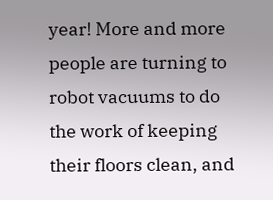year! More and more people are turning to robot vacuums to do the work of keeping their floors clean, and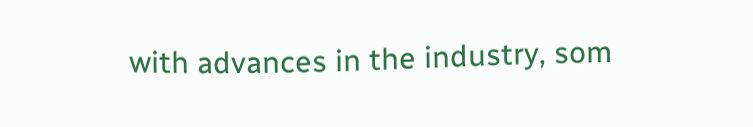with advances in the industry, som